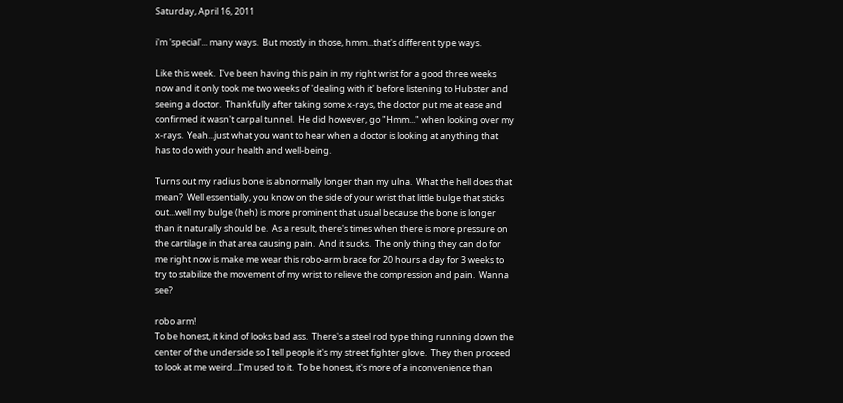Saturday, April 16, 2011

i'm 'special'... many ways.  But mostly in those, hmm...that's different type ways.

Like this week.  I've been having this pain in my right wrist for a good three weeks now and it only took me two weeks of 'dealing with it' before listening to Hubster and seeing a doctor.  Thankfully after taking some x-rays, the doctor put me at ease and confirmed it wasn't carpal tunnel.  He did however, go "Hmm..." when looking over my x-rays.  Yeah...just what you want to hear when a doctor is looking at anything that has to do with your health and well-being.

Turns out my radius bone is abnormally longer than my ulna.  What the hell does that mean?  Well essentially, you know on the side of your wrist that little bulge that sticks out...well my bulge (heh) is more prominent that usual because the bone is longer than it naturally should be.  As a result, there's times when there is more pressure on the cartilage in that area causing pain.  And it sucks.  The only thing they can do for me right now is make me wear this robo-arm brace for 20 hours a day for 3 weeks to try to stabilize the movement of my wrist to relieve the compression and pain.  Wanna see?

robo arm!
To be honest, it kind of looks bad ass.  There's a steel rod type thing running down the center of the underside so I tell people it's my street fighter glove.  They then proceed to look at me weird...I'm used to it.  To be honest, it's more of a inconvenience than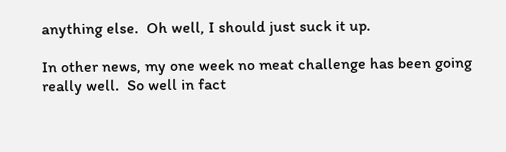anything else.  Oh well, I should just suck it up.

In other news, my one week no meat challenge has been going really well.  So well in fact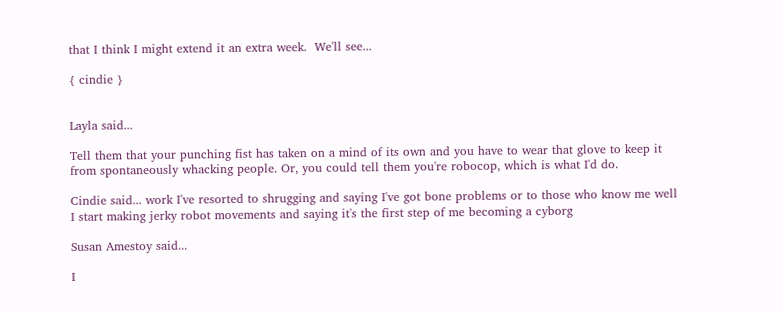that I think I might extend it an extra week.  We'll see...

{ cindie }


Layla said...

Tell them that your punching fist has taken on a mind of its own and you have to wear that glove to keep it from spontaneously whacking people. Or, you could tell them you're robocop, which is what I'd do.

Cindie said... work I've resorted to shrugging and saying I've got bone problems or to those who know me well I start making jerky robot movements and saying it's the first step of me becoming a cyborg

Susan Amestoy said...

I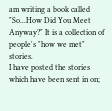am writing a book called "So...How Did You Meet Anyway?" It is a collection of people's "how we met" stories.
I have posted the stories which have been sent in on;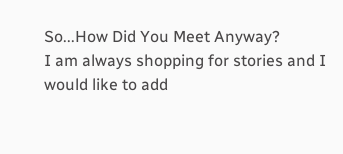So...How Did You Meet Anyway?
I am always shopping for stories and I would like to add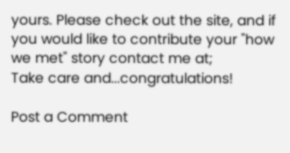yours. Please check out the site, and if you would like to contribute your "how we met" story contact me at;
Take care and...congratulations!

Post a Comment